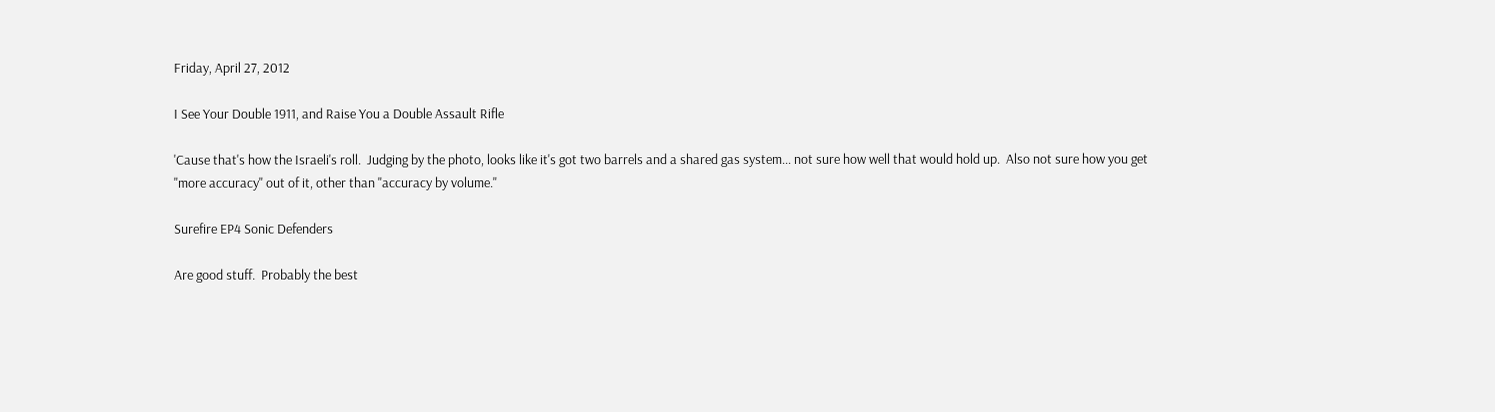Friday, April 27, 2012

I See Your Double 1911, and Raise You a Double Assault Rifle

'Cause that's how the Israeli's roll.  Judging by the photo, looks like it's got two barrels and a shared gas system... not sure how well that would hold up.  Also not sure how you get "more accuracy" out of it, other than "accuracy by volume."

Surefire EP4 Sonic Defenders

Are good stuff.  Probably the best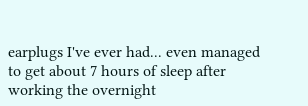earplugs I've ever had... even managed to get about 7 hours of sleep after working the overnight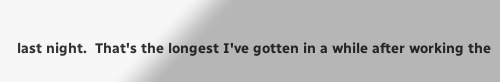last night.  That's the longest I've gotten in a while after working the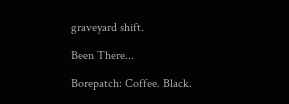graveyard shift.

Been There...

Borepatch: Coffee. Black.